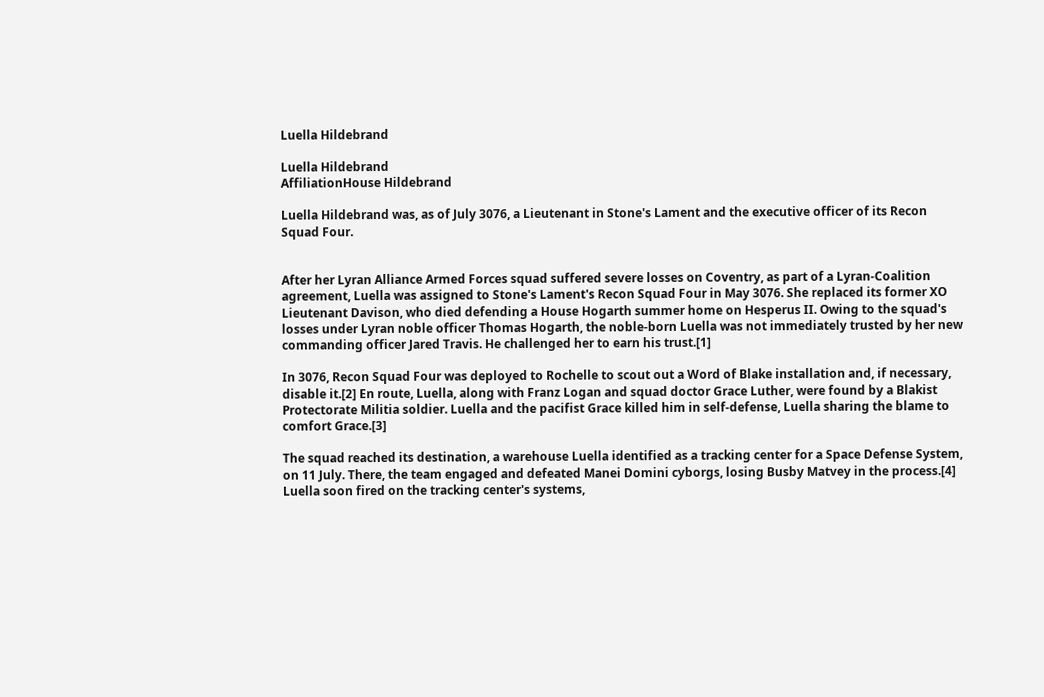Luella Hildebrand

Luella Hildebrand
AffiliationHouse Hildebrand

Luella Hildebrand was, as of July 3076, a Lieutenant in Stone's Lament and the executive officer of its Recon Squad Four.


After her Lyran Alliance Armed Forces squad suffered severe losses on Coventry, as part of a Lyran-Coalition agreement, Luella was assigned to Stone's Lament's Recon Squad Four in May 3076. She replaced its former XO Lieutenant Davison, who died defending a House Hogarth summer home on Hesperus II. Owing to the squad's losses under Lyran noble officer Thomas Hogarth, the noble-born Luella was not immediately trusted by her new commanding officer Jared Travis. He challenged her to earn his trust.[1]

In 3076, Recon Squad Four was deployed to Rochelle to scout out a Word of Blake installation and, if necessary, disable it.[2] En route, Luella, along with Franz Logan and squad doctor Grace Luther, were found by a Blakist Protectorate Militia soldier. Luella and the pacifist Grace killed him in self-defense, Luella sharing the blame to comfort Grace.[3]

The squad reached its destination, a warehouse Luella identified as a tracking center for a Space Defense System, on 11 July. There, the team engaged and defeated Manei Domini cyborgs, losing Busby Matvey in the process.[4] Luella soon fired on the tracking center's systems,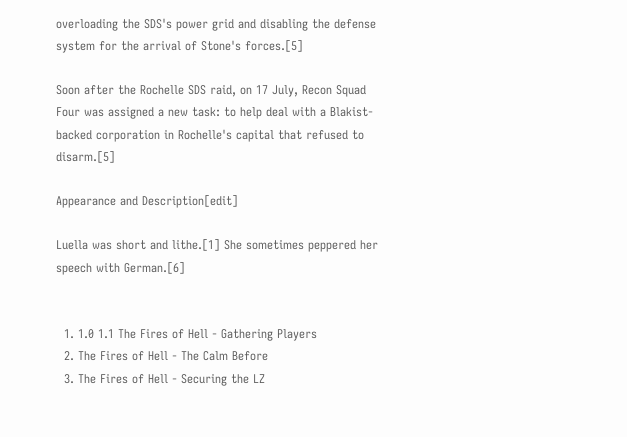overloading the SDS's power grid and disabling the defense system for the arrival of Stone's forces.[5]

Soon after the Rochelle SDS raid, on 17 July, Recon Squad Four was assigned a new task: to help deal with a Blakist-backed corporation in Rochelle's capital that refused to disarm.[5]

Appearance and Description[edit]

Luella was short and lithe.[1] She sometimes peppered her speech with German.[6]


  1. 1.0 1.1 The Fires of Hell - Gathering Players
  2. The Fires of Hell - The Calm Before
  3. The Fires of Hell - Securing the LZ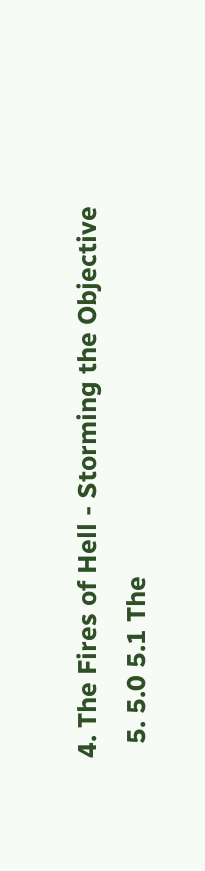4. The Fires of Hell - Storming the Objective
  5. 5.0 5.1 The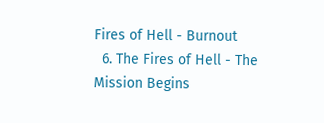Fires of Hell - Burnout
  6. The Fires of Hell - The Mission Begins